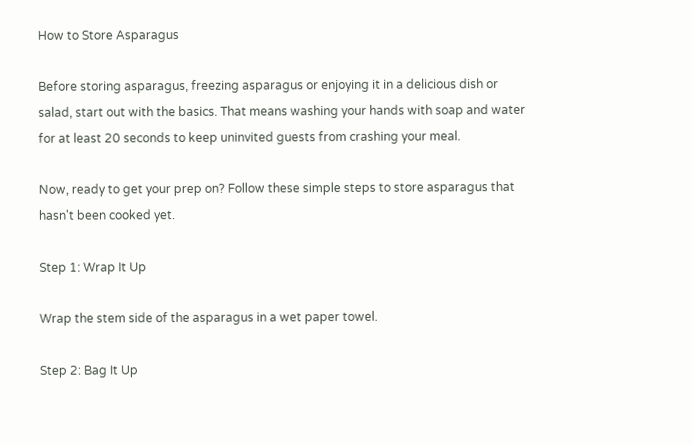How to Store Asparagus

Before storing asparagus, freezing asparagus or enjoying it in a delicious dish or salad, start out with the basics. That means washing your hands with soap and water for at least 20 seconds to keep uninvited guests from crashing your meal.

Now, ready to get your prep on? Follow these simple steps to store asparagus that hasn't been cooked yet.

Step 1: Wrap It Up

Wrap the stem side of the asparagus in a wet paper towel.

Step 2: Bag It Up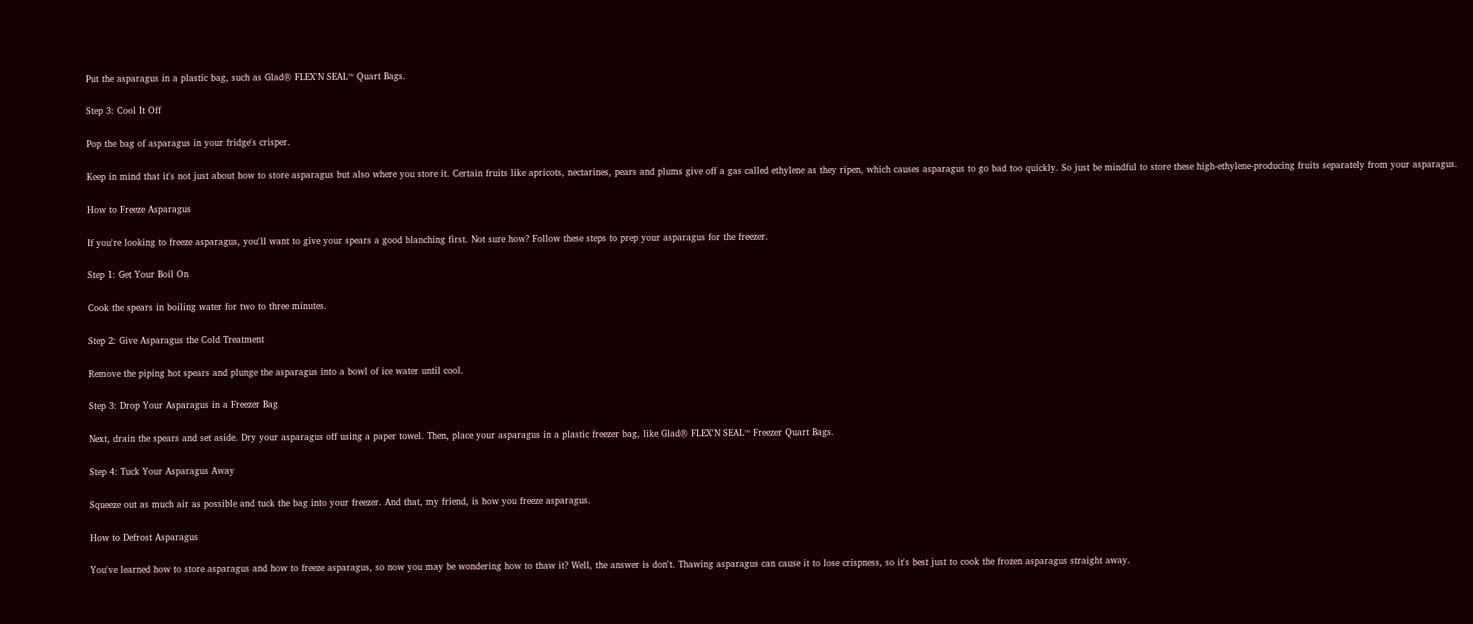Put the asparagus in a plastic bag, such as Glad® FLEX'N SEAL™ Quart Bags.

Step 3: Cool It Off

Pop the bag of asparagus in your fridge's crisper.

Keep in mind that it's not just about how to store asparagus but also where you store it. Certain fruits like apricots, nectarines, pears and plums give off a gas called ethylene as they ripen, which causes asparagus to go bad too quickly. So just be mindful to store these high-ethylene-producing fruits separately from your asparagus.

How to Freeze Asparagus

If you're looking to freeze asparagus, you'll want to give your spears a good blanching first. Not sure how? Follow these steps to prep your asparagus for the freezer.

Step 1: Get Your Boil On

Cook the spears in boiling water for two to three minutes.

Step 2: Give Asparagus the Cold Treatment

Remove the piping hot spears and plunge the asparagus into a bowl of ice water until cool.

Step 3: Drop Your Asparagus in a Freezer Bag

Next, drain the spears and set aside. Dry your asparagus off using a paper towel. Then, place your asparagus in a plastic freezer bag, like Glad® FLEX'N SEAL™ Freezer Quart Bags.

Step 4: Tuck Your Asparagus Away

Squeeze out as much air as possible and tuck the bag into your freezer. And that, my friend, is how you freeze asparagus.

How to Defrost Asparagus

You've learned how to store asparagus and how to freeze asparagus, so now you may be wondering how to thaw it? Well, the answer is don't. Thawing asparagus can cause it to lose crispness, so it's best just to cook the frozen asparagus straight away.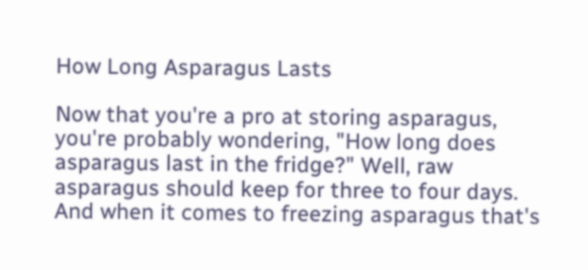How Long Asparagus Lasts

Now that you're a pro at storing asparagus, you're probably wondering, "How long does asparagus last in the fridge?" Well, raw asparagus should keep for three to four days. And when it comes to freezing asparagus that's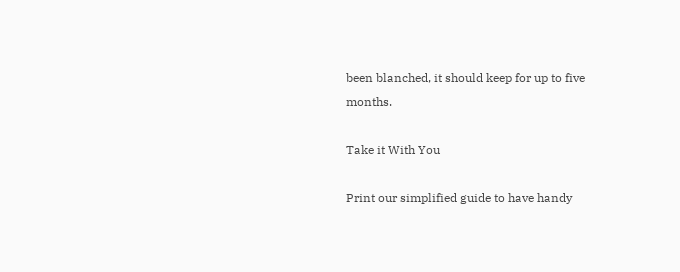been blanched, it should keep for up to five months.

Take it With You

Print our simplified guide to have handy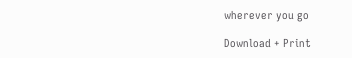wherever you go

Download + Print